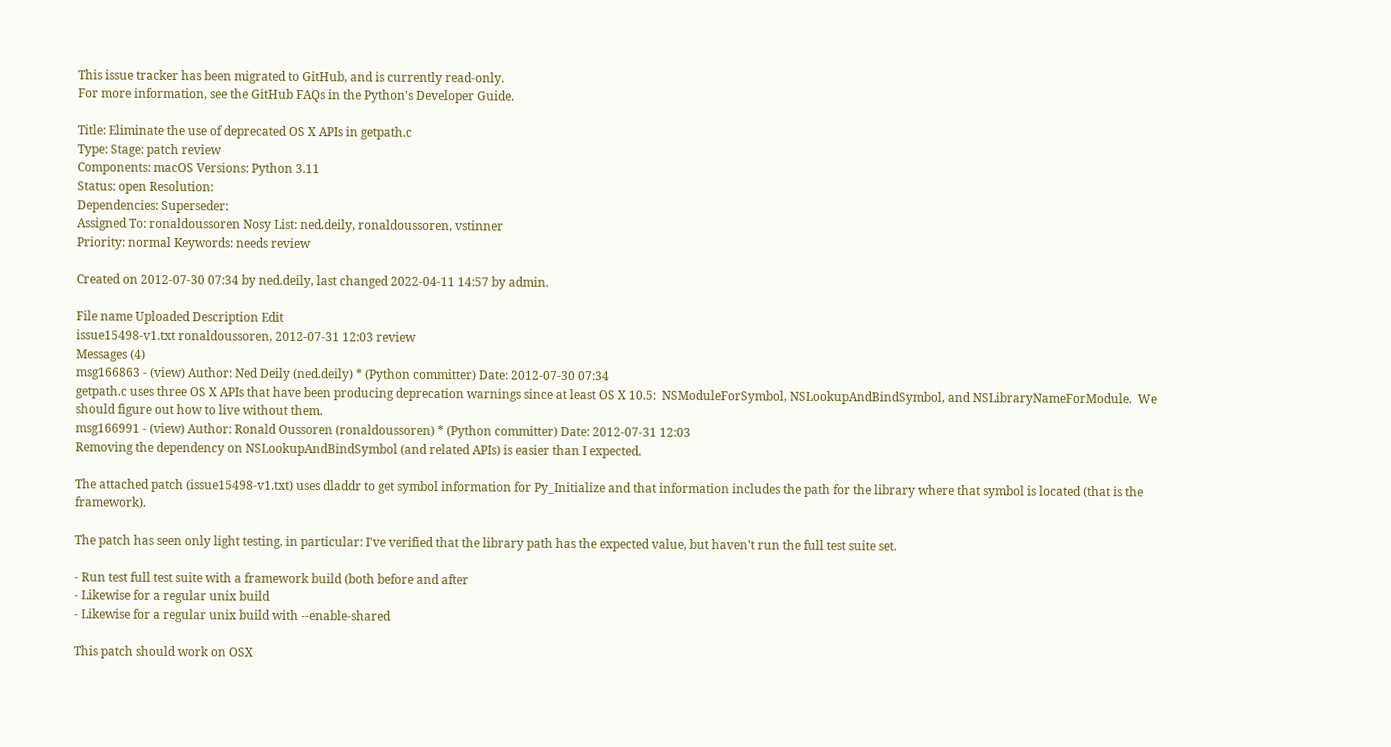This issue tracker has been migrated to GitHub, and is currently read-only.
For more information, see the GitHub FAQs in the Python's Developer Guide.

Title: Eliminate the use of deprecated OS X APIs in getpath.c
Type: Stage: patch review
Components: macOS Versions: Python 3.11
Status: open Resolution:
Dependencies: Superseder:
Assigned To: ronaldoussoren Nosy List: ned.deily, ronaldoussoren, vstinner
Priority: normal Keywords: needs review

Created on 2012-07-30 07:34 by ned.deily, last changed 2022-04-11 14:57 by admin.

File name Uploaded Description Edit
issue15498-v1.txt ronaldoussoren, 2012-07-31 12:03 review
Messages (4)
msg166863 - (view) Author: Ned Deily (ned.deily) * (Python committer) Date: 2012-07-30 07:34
getpath.c uses three OS X APIs that have been producing deprecation warnings since at least OS X 10.5:  NSModuleForSymbol, NSLookupAndBindSymbol, and NSLibraryNameForModule.  We should figure out how to live without them.
msg166991 - (view) Author: Ronald Oussoren (ronaldoussoren) * (Python committer) Date: 2012-07-31 12:03
Removing the dependency on NSLookupAndBindSymbol (and related APIs) is easier than I expected.

The attached patch (issue15498-v1.txt) uses dladdr to get symbol information for Py_Initialize and that information includes the path for the library where that symbol is located (that is the framework).

The patch has seen only light testing, in particular: I've verified that the library path has the expected value, but haven't run the full test suite set.

- Run test full test suite with a framework build (both before and after
- Likewise for a regular unix build
- Likewise for a regular unix build with --enable-shared

This patch should work on OSX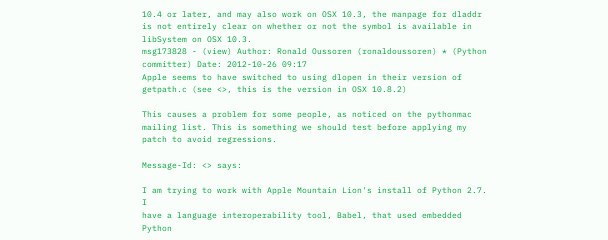10.4 or later, and may also work on OSX 10.3, the manpage for dladdr is not entirely clear on whether or not the symbol is available in libSystem on OSX 10.3.
msg173828 - (view) Author: Ronald Oussoren (ronaldoussoren) * (Python committer) Date: 2012-10-26 09:17
Apple seems to have switched to using dlopen in their version of getpath.c (see <>, this is the version in OSX 10.8.2)

This causes a problem for some people, as noticed on the pythonmac mailing list. This is something we should test before applying my patch to avoid regressions.

Message-Id: <> says:

I am trying to work with Apple Mountain Lion's install of Python 2.7. I
have a language interoperability tool, Babel, that used embedded Python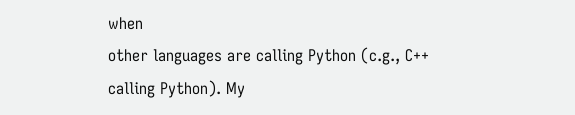when
other languages are calling Python (c.g., C++ calling Python). My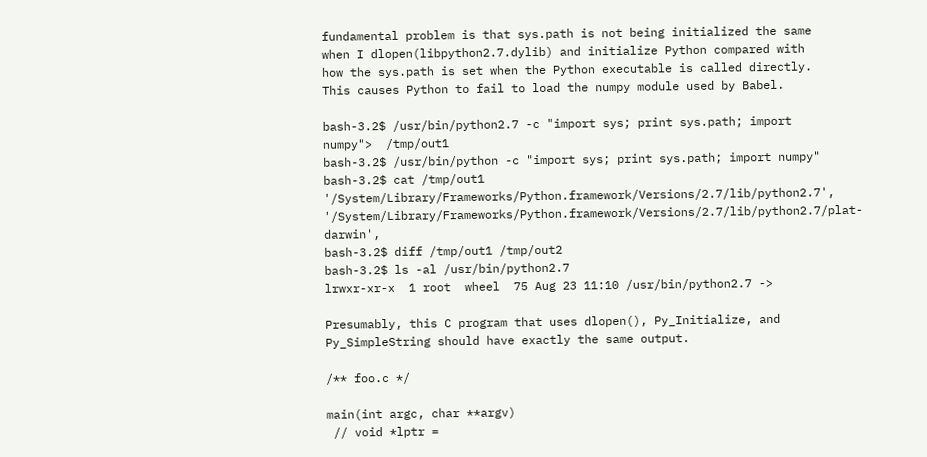fundamental problem is that sys.path is not being initialized the same
when I dlopen(libpython2.7.dylib) and initialize Python compared with
how the sys.path is set when the Python executable is called directly.
This causes Python to fail to load the numpy module used by Babel.

bash-3.2$ /usr/bin/python2.7 -c "import sys; print sys.path; import
numpy">  /tmp/out1
bash-3.2$ /usr/bin/python -c "import sys; print sys.path; import numpy"
bash-3.2$ cat /tmp/out1
'/System/Library/Frameworks/Python.framework/Versions/2.7/lib/python2.7', '/System/Library/Frameworks/Python.framework/Versions/2.7/lib/python2.7/plat-darwin',
bash-3.2$ diff /tmp/out1 /tmp/out2
bash-3.2$ ls -al /usr/bin/python2.7
lrwxr-xr-x  1 root  wheel  75 Aug 23 11:10 /usr/bin/python2.7 ->

Presumably, this C program that uses dlopen(), Py_Initialize, and
Py_SimpleString should have exactly the same output.

/** foo.c */

main(int argc, char **argv)
 // void *lptr =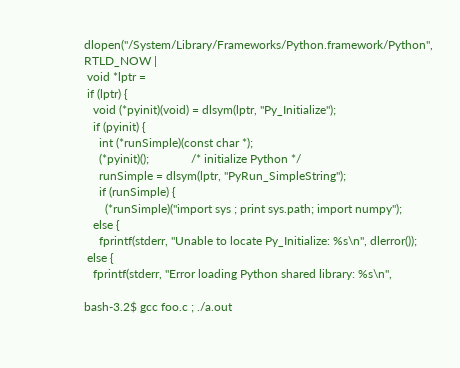dlopen("/System/Library/Frameworks/Python.framework/Python", RTLD_NOW |
 void *lptr =
 if (lptr) {
   void (*pyinit)(void) = dlsym(lptr, "Py_Initialize");
   if (pyinit) {
     int (*runSimple)(const char *);
     (*pyinit)();              /* initialize Python */
     runSimple = dlsym(lptr, "PyRun_SimpleString");
     if (runSimple) {
       (*runSimple)("import sys ; print sys.path; import numpy");
   else {
     fprintf(stderr, "Unable to locate Py_Initialize: %s\n", dlerror());
 else {
   fprintf(stderr, "Error loading Python shared library: %s\n",

bash-3.2$ gcc foo.c ; ./a.out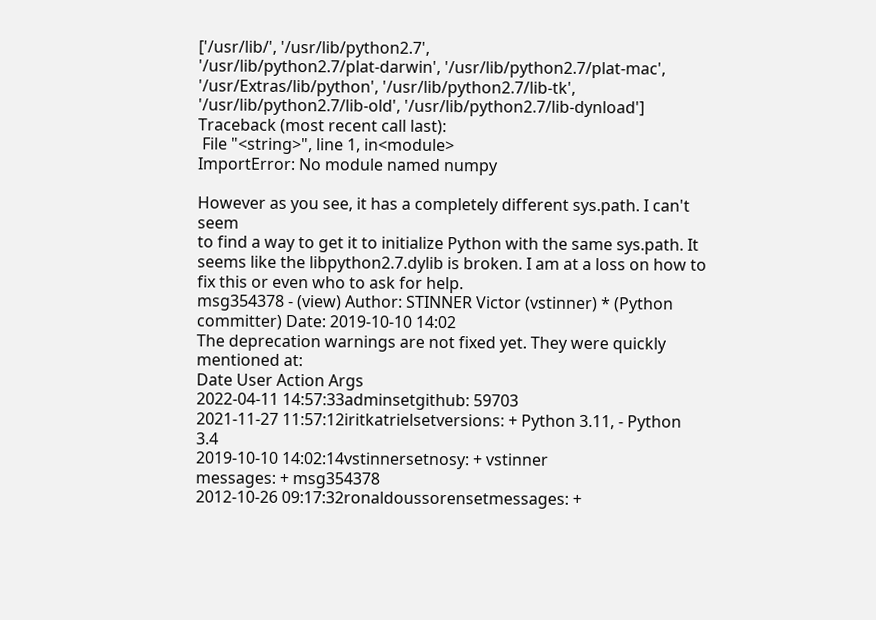['/usr/lib/', '/usr/lib/python2.7',
'/usr/lib/python2.7/plat-darwin', '/usr/lib/python2.7/plat-mac',
'/usr/Extras/lib/python', '/usr/lib/python2.7/lib-tk',
'/usr/lib/python2.7/lib-old', '/usr/lib/python2.7/lib-dynload']
Traceback (most recent call last):
 File "<string>", line 1, in<module>
ImportError: No module named numpy

However as you see, it has a completely different sys.path. I can't seem
to find a way to get it to initialize Python with the same sys.path. It
seems like the libpython2.7.dylib is broken. I am at a loss on how to
fix this or even who to ask for help.
msg354378 - (view) Author: STINNER Victor (vstinner) * (Python committer) Date: 2019-10-10 14:02
The deprecation warnings are not fixed yet. They were quickly mentioned at:
Date User Action Args
2022-04-11 14:57:33adminsetgithub: 59703
2021-11-27 11:57:12iritkatrielsetversions: + Python 3.11, - Python 3.4
2019-10-10 14:02:14vstinnersetnosy: + vstinner
messages: + msg354378
2012-10-26 09:17:32ronaldoussorensetmessages: +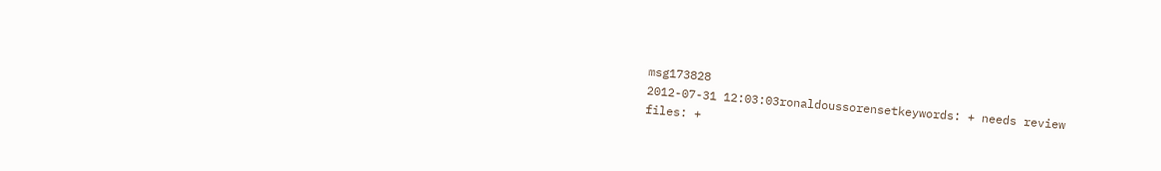msg173828
2012-07-31 12:03:03ronaldoussorensetkeywords: + needs review
files: +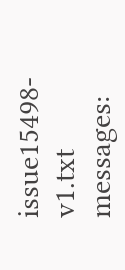issue15498-v1.txt
messages: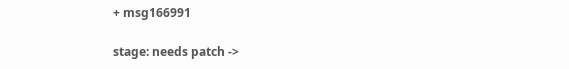+ msg166991

stage: needs patch ->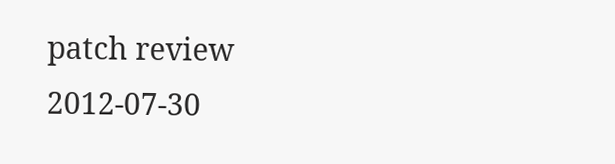patch review
2012-07-30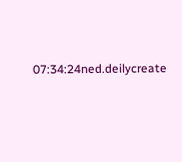07:34:24ned.deilycreate